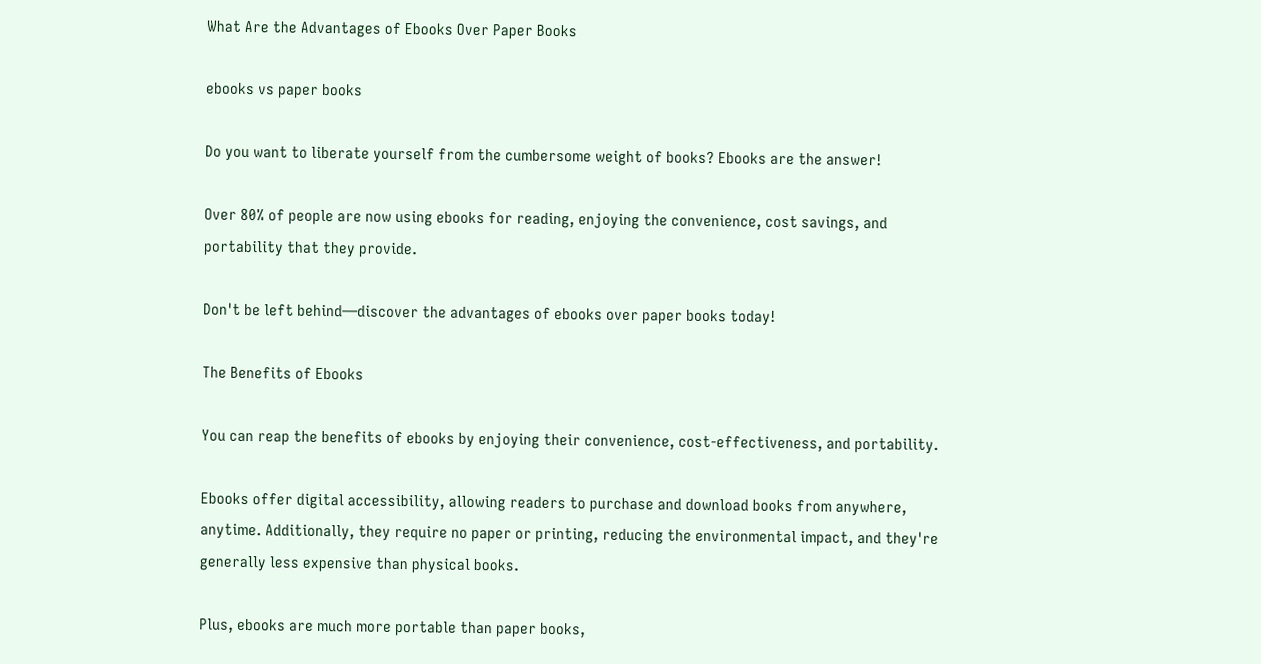What Are the Advantages of Ebooks Over Paper Books

ebooks vs paper books

Do you want to liberate yourself from the cumbersome weight of books? Ebooks are the answer!

Over 80% of people are now using ebooks for reading, enjoying the convenience, cost savings, and portability that they provide.

Don't be left behind—discover the advantages of ebooks over paper books today!

The Benefits of Ebooks

You can reap the benefits of ebooks by enjoying their convenience, cost-effectiveness, and portability.

Ebooks offer digital accessibility, allowing readers to purchase and download books from anywhere, anytime. Additionally, they require no paper or printing, reducing the environmental impact, and they're generally less expensive than physical books.

Plus, ebooks are much more portable than paper books,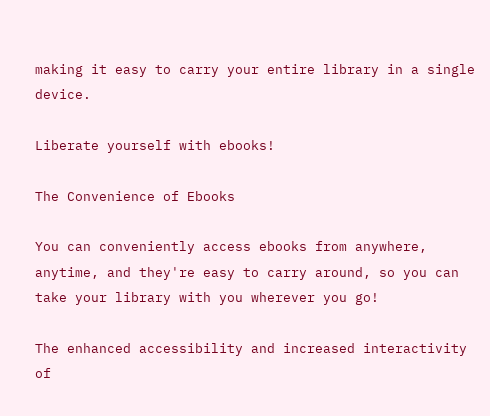making it easy to carry your entire library in a single device.

Liberate yourself with ebooks!

The Convenience of Ebooks

You can conveniently access ebooks from anywhere, anytime, and they're easy to carry around, so you can take your library with you wherever you go!

The enhanced accessibility and increased interactivity of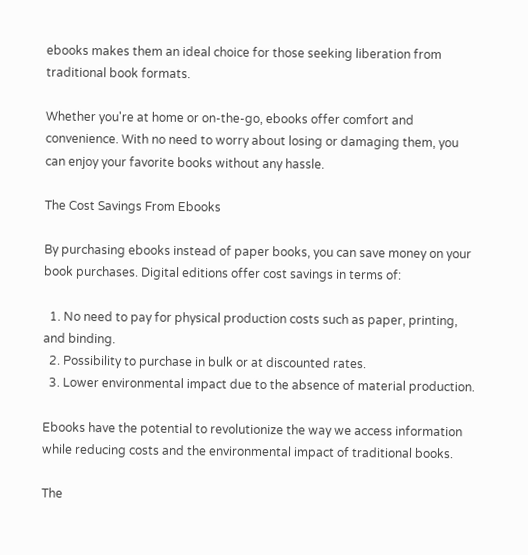ebooks makes them an ideal choice for those seeking liberation from traditional book formats.

Whether you're at home or on-the-go, ebooks offer comfort and convenience. With no need to worry about losing or damaging them, you can enjoy your favorite books without any hassle.

The Cost Savings From Ebooks

By purchasing ebooks instead of paper books, you can save money on your book purchases. Digital editions offer cost savings in terms of:

  1. No need to pay for physical production costs such as paper, printing, and binding.
  2. Possibility to purchase in bulk or at discounted rates.
  3. Lower environmental impact due to the absence of material production.

Ebooks have the potential to revolutionize the way we access information while reducing costs and the environmental impact of traditional books.

The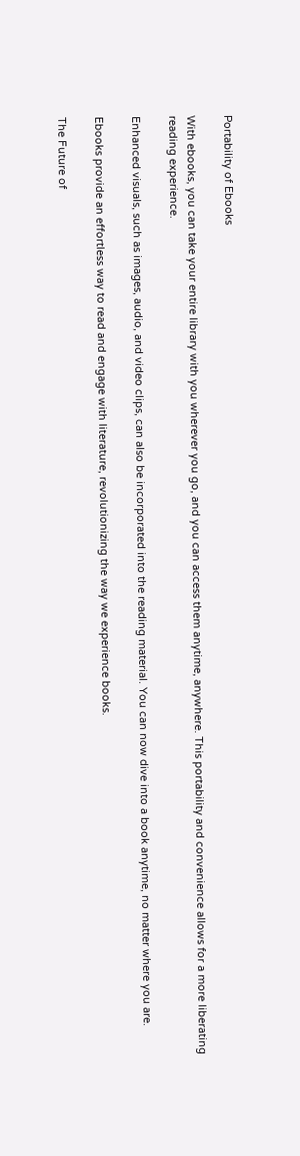Portability of Ebooks

With ebooks, you can take your entire library with you wherever you go, and you can access them anytime, anywhere. This portability and convenience allows for a more liberating reading experience.

Enhanced visuals, such as images, audio, and video clips, can also be incorporated into the reading material. You can now dive into a book anytime, no matter where you are.

Ebooks provide an effortless way to read and engage with literature, revolutionizing the way we experience books.

The Future of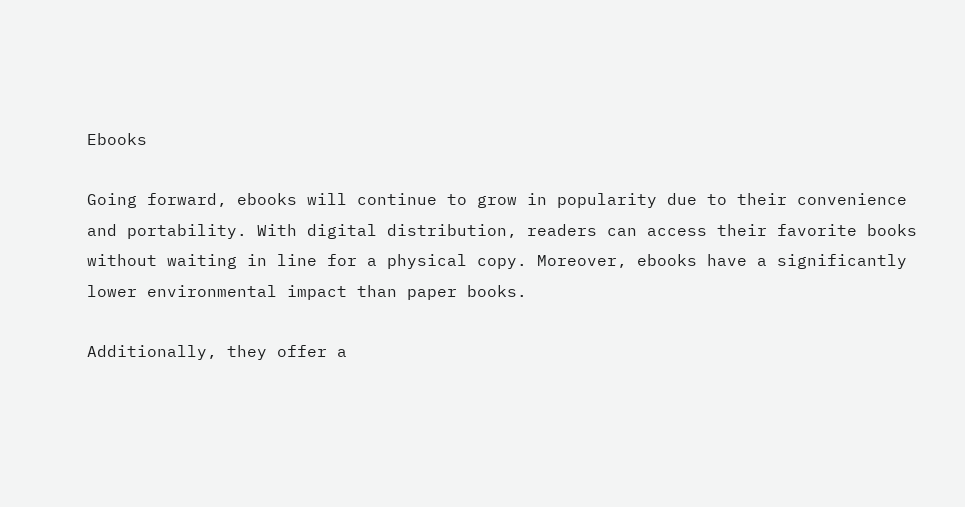Ebooks

Going forward, ebooks will continue to grow in popularity due to their convenience and portability. With digital distribution, readers can access their favorite books without waiting in line for a physical copy. Moreover, ebooks have a significantly lower environmental impact than paper books.

Additionally, they offer a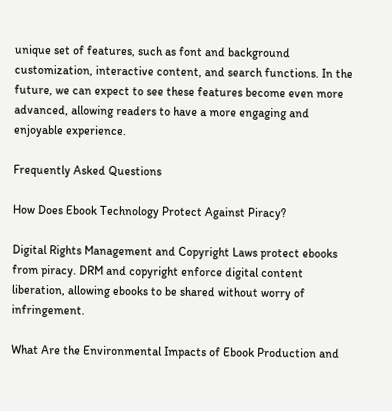unique set of features, such as font and background customization, interactive content, and search functions. In the future, we can expect to see these features become even more advanced, allowing readers to have a more engaging and enjoyable experience.

Frequently Asked Questions

How Does Ebook Technology Protect Against Piracy?

Digital Rights Management and Copyright Laws protect ebooks from piracy. DRM and copyright enforce digital content liberation, allowing ebooks to be shared without worry of infringement.

What Are the Environmental Impacts of Ebook Production and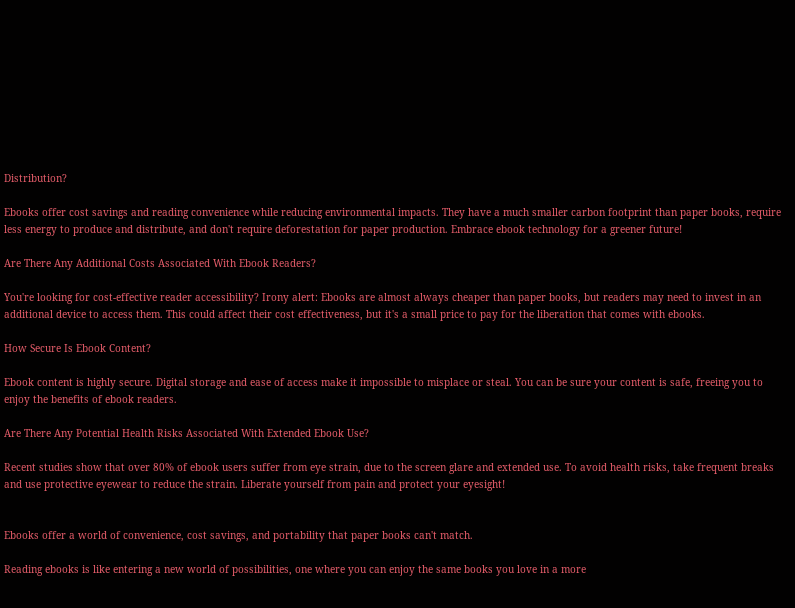Distribution?

Ebooks offer cost savings and reading convenience while reducing environmental impacts. They have a much smaller carbon footprint than paper books, require less energy to produce and distribute, and don't require deforestation for paper production. Embrace ebook technology for a greener future!

Are There Any Additional Costs Associated With Ebook Readers?

You're looking for cost-effective reader accessibility? Irony alert: Ebooks are almost always cheaper than paper books, but readers may need to invest in an additional device to access them. This could affect their cost effectiveness, but it's a small price to pay for the liberation that comes with ebooks.

How Secure Is Ebook Content?

Ebook content is highly secure. Digital storage and ease of access make it impossible to misplace or steal. You can be sure your content is safe, freeing you to enjoy the benefits of ebook readers.

Are There Any Potential Health Risks Associated With Extended Ebook Use?

Recent studies show that over 80% of ebook users suffer from eye strain, due to the screen glare and extended use. To avoid health risks, take frequent breaks and use protective eyewear to reduce the strain. Liberate yourself from pain and protect your eyesight!


Ebooks offer a world of convenience, cost savings, and portability that paper books can't match.

Reading ebooks is like entering a new world of possibilities, one where you can enjoy the same books you love in a more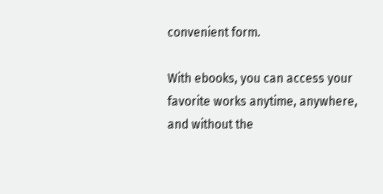convenient form.

With ebooks, you can access your favorite works anytime, anywhere, and without the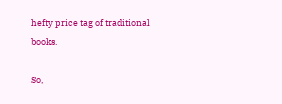hefty price tag of traditional books.

So,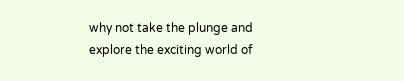why not take the plunge and explore the exciting world of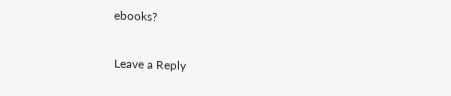ebooks?

Leave a Reply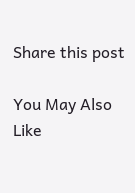Share this post

You May Also Like